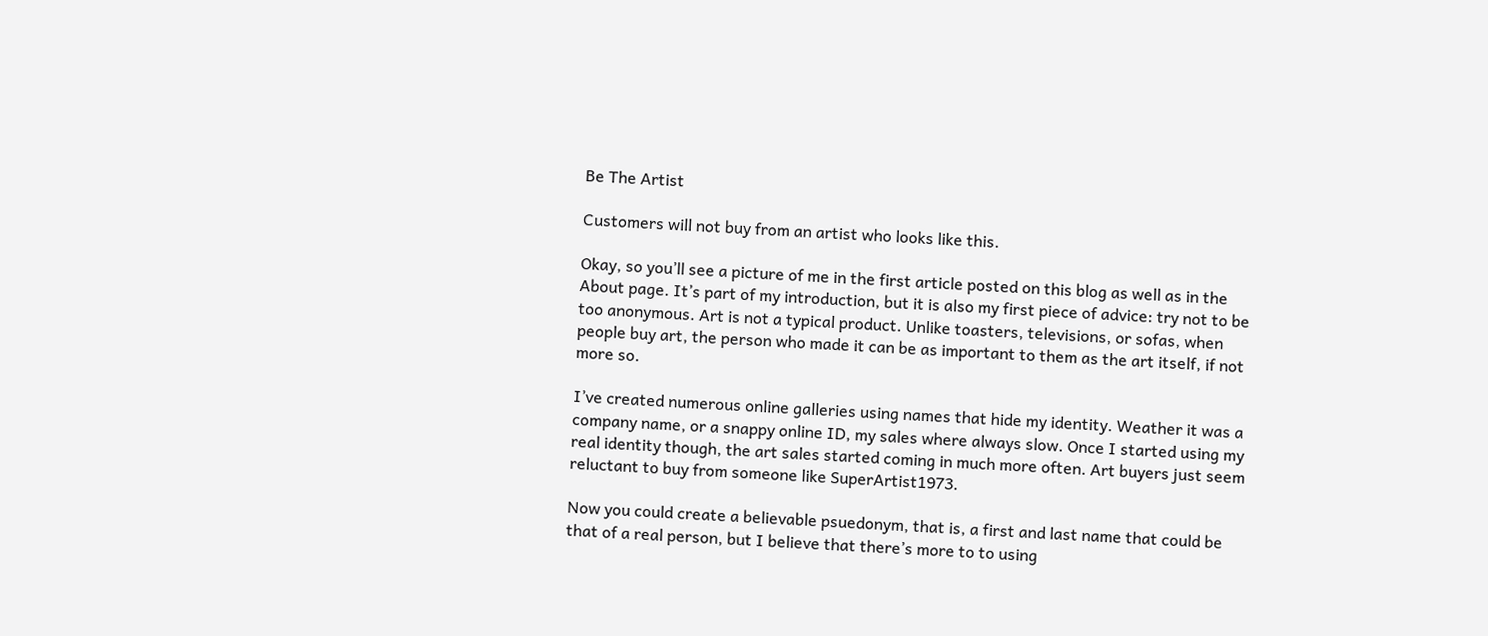Be The Artist

Customers will not buy from an artist who looks like this.

Okay, so you’ll see a picture of me in the first article posted on this blog as well as in the About page. It’s part of my introduction, but it is also my first piece of advice: try not to be too anonymous. Art is not a typical product. Unlike toasters, televisions, or sofas, when people buy art, the person who made it can be as important to them as the art itself, if not more so.

I’ve created numerous online galleries using names that hide my identity. Weather it was a company name, or a snappy online ID, my sales where always slow. Once I started using my real identity though, the art sales started coming in much more often. Art buyers just seem reluctant to buy from someone like SuperArtist1973.

Now you could create a believable psuedonym, that is, a first and last name that could be that of a real person, but I believe that there’s more to to using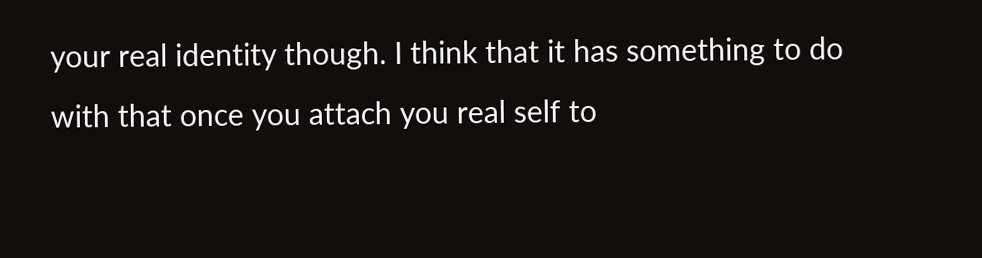your real identity though. I think that it has something to do with that once you attach you real self to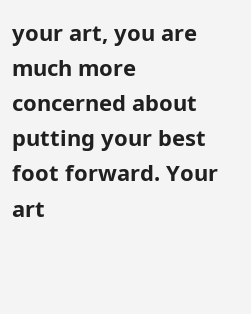your art, you are much more concerned about putting your best foot forward. Your art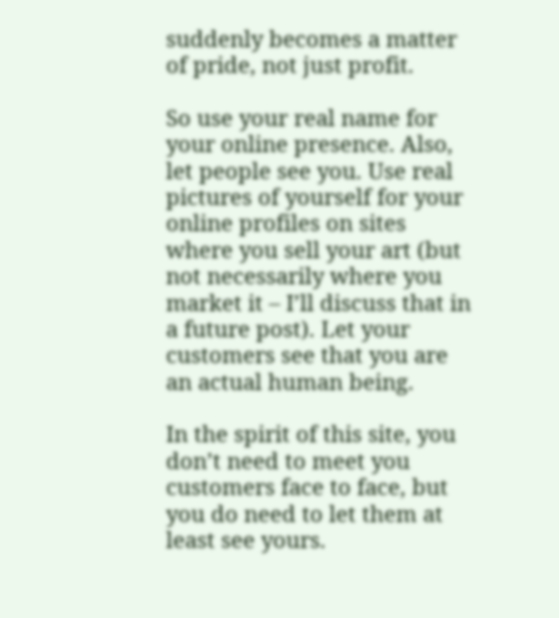suddenly becomes a matter of pride, not just profit.

So use your real name for your online presence. Also, let people see you. Use real pictures of yourself for your online profiles on sites where you sell your art (but not necessarily where you market it – I’ll discuss that in a future post). Let your customers see that you are an actual human being.

In the spirit of this site, you don’t need to meet you customers face to face, but you do need to let them at least see yours.